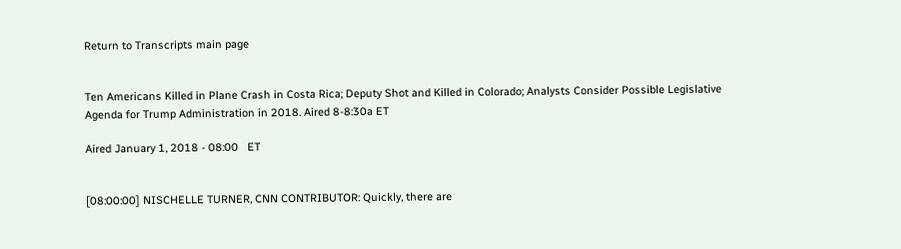Return to Transcripts main page


Ten Americans Killed in Plane Crash in Costa Rica; Deputy Shot and Killed in Colorado; Analysts Consider Possible Legislative Agenda for Trump Administration in 2018. Aired 8-8:30a ET

Aired January 1, 2018 - 08:00   ET


[08:00:00] NISCHELLE TURNER, CNN CONTRIBUTOR: Quickly, there are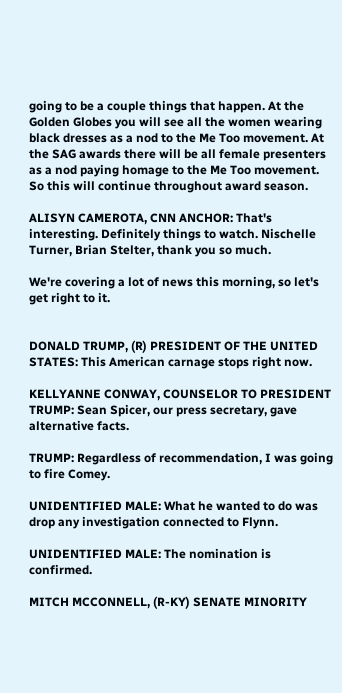going to be a couple things that happen. At the Golden Globes you will see all the women wearing black dresses as a nod to the Me Too movement. At the SAG awards there will be all female presenters as a nod paying homage to the Me Too movement. So this will continue throughout award season.

ALISYN CAMEROTA, CNN ANCHOR: That's interesting. Definitely things to watch. Nischelle Turner, Brian Stelter, thank you so much.

We're covering a lot of news this morning, so let's get right to it.


DONALD TRUMP, (R) PRESIDENT OF THE UNITED STATES: This American carnage stops right now.

KELLYANNE CONWAY, COUNSELOR TO PRESIDENT TRUMP: Sean Spicer, our press secretary, gave alternative facts.

TRUMP: Regardless of recommendation, I was going to fire Comey.

UNIDENTIFIED MALE: What he wanted to do was drop any investigation connected to Flynn.

UNIDENTIFIED MALE: The nomination is confirmed.

MITCH MCCONNELL, (R-KY) SENATE MINORITY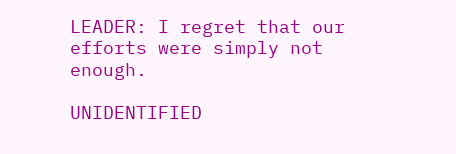LEADER: I regret that our efforts were simply not enough.

UNIDENTIFIED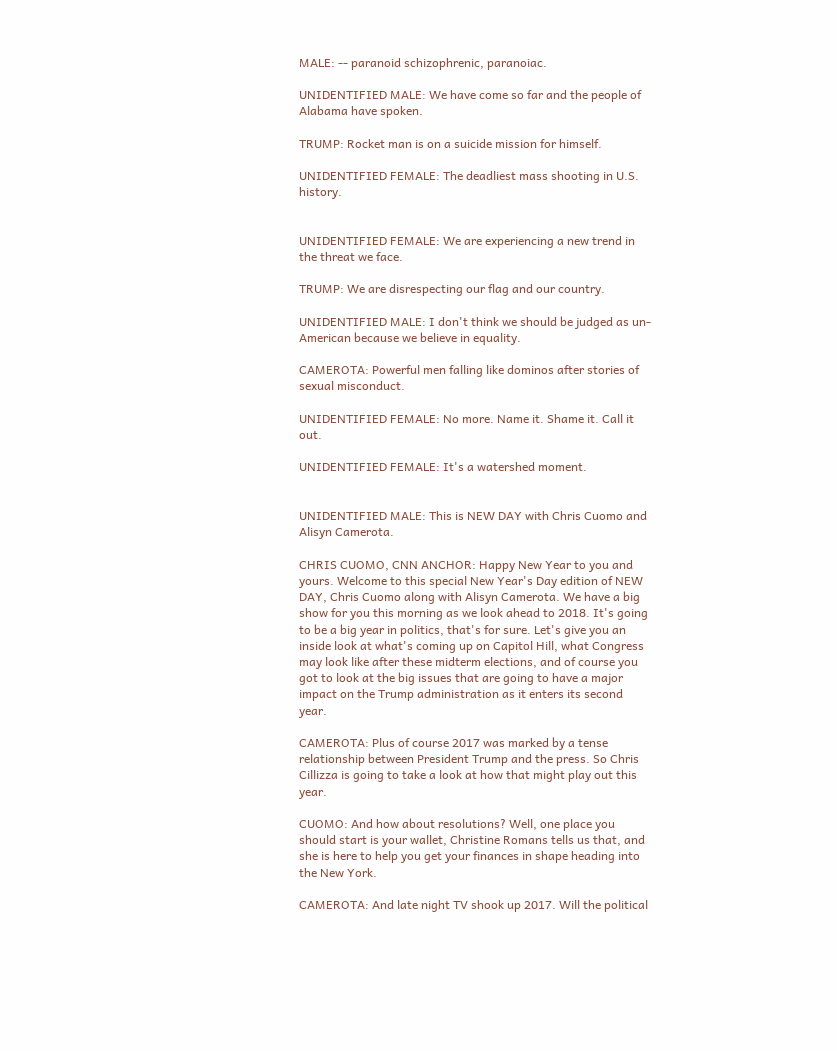MALE: -- paranoid schizophrenic, paranoiac.

UNIDENTIFIED MALE: We have come so far and the people of Alabama have spoken.

TRUMP: Rocket man is on a suicide mission for himself.

UNIDENTIFIED FEMALE: The deadliest mass shooting in U.S. history.


UNIDENTIFIED FEMALE: We are experiencing a new trend in the threat we face.

TRUMP: We are disrespecting our flag and our country.

UNIDENTIFIED MALE: I don't think we should be judged as un-American because we believe in equality.

CAMEROTA: Powerful men falling like dominos after stories of sexual misconduct.

UNIDENTIFIED FEMALE: No more. Name it. Shame it. Call it out.

UNIDENTIFIED FEMALE: It's a watershed moment.


UNIDENTIFIED MALE: This is NEW DAY with Chris Cuomo and Alisyn Camerota.

CHRIS CUOMO, CNN ANCHOR: Happy New Year to you and yours. Welcome to this special New Year's Day edition of NEW DAY, Chris Cuomo along with Alisyn Camerota. We have a big show for you this morning as we look ahead to 2018. It's going to be a big year in politics, that's for sure. Let's give you an inside look at what's coming up on Capitol Hill, what Congress may look like after these midterm elections, and of course you got to look at the big issues that are going to have a major impact on the Trump administration as it enters its second year.

CAMEROTA: Plus of course 2017 was marked by a tense relationship between President Trump and the press. So Chris Cillizza is going to take a look at how that might play out this year.

CUOMO: And how about resolutions? Well, one place you should start is your wallet, Christine Romans tells us that, and she is here to help you get your finances in shape heading into the New York.

CAMEROTA: And late night TV shook up 2017. Will the political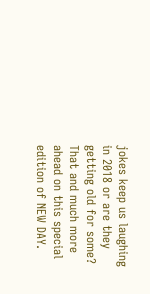jokes keep us laughing in 2018 or are they getting old for some? That and much more ahead on this special edition of NEW DAY.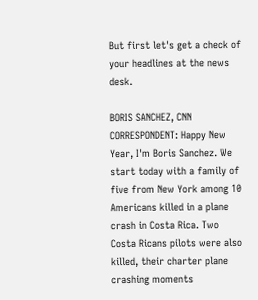But first let's get a check of your headlines at the news desk.

BORIS SANCHEZ, CNN CORRESPONDENT: Happy New Year, I'm Boris Sanchez. We start today with a family of five from New York among 10 Americans killed in a plane crash in Costa Rica. Two Costa Ricans pilots were also killed, their charter plane crashing moments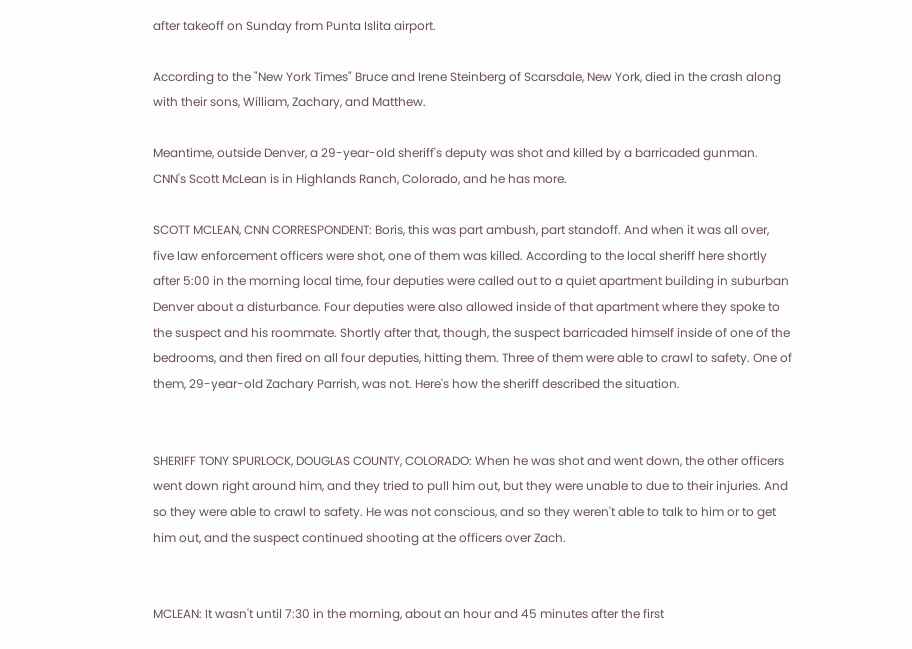after takeoff on Sunday from Punta Islita airport.

According to the "New York Times" Bruce and Irene Steinberg of Scarsdale, New York, died in the crash along with their sons, William, Zachary, and Matthew.

Meantime, outside Denver, a 29-year-old sheriff's deputy was shot and killed by a barricaded gunman. CNN's Scott McLean is in Highlands Ranch, Colorado, and he has more.

SCOTT MCLEAN, CNN CORRESPONDENT: Boris, this was part ambush, part standoff. And when it was all over, five law enforcement officers were shot, one of them was killed. According to the local sheriff here shortly after 5:00 in the morning local time, four deputies were called out to a quiet apartment building in suburban Denver about a disturbance. Four deputies were also allowed inside of that apartment where they spoke to the suspect and his roommate. Shortly after that, though, the suspect barricaded himself inside of one of the bedrooms, and then fired on all four deputies, hitting them. Three of them were able to crawl to safety. One of them, 29-year-old Zachary Parrish, was not. Here's how the sheriff described the situation.


SHERIFF TONY SPURLOCK, DOUGLAS COUNTY, COLORADO: When he was shot and went down, the other officers went down right around him, and they tried to pull him out, but they were unable to due to their injuries. And so they were able to crawl to safety. He was not conscious, and so they weren't able to talk to him or to get him out, and the suspect continued shooting at the officers over Zach.


MCLEAN: It wasn't until 7:30 in the morning, about an hour and 45 minutes after the first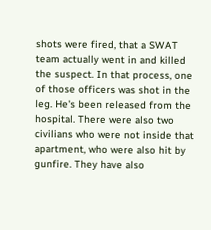shots were fired, that a SWAT team actually went in and killed the suspect. In that process, one of those officers was shot in the leg. He's been released from the hospital. There were also two civilians who were not inside that apartment, who were also hit by gunfire. They have also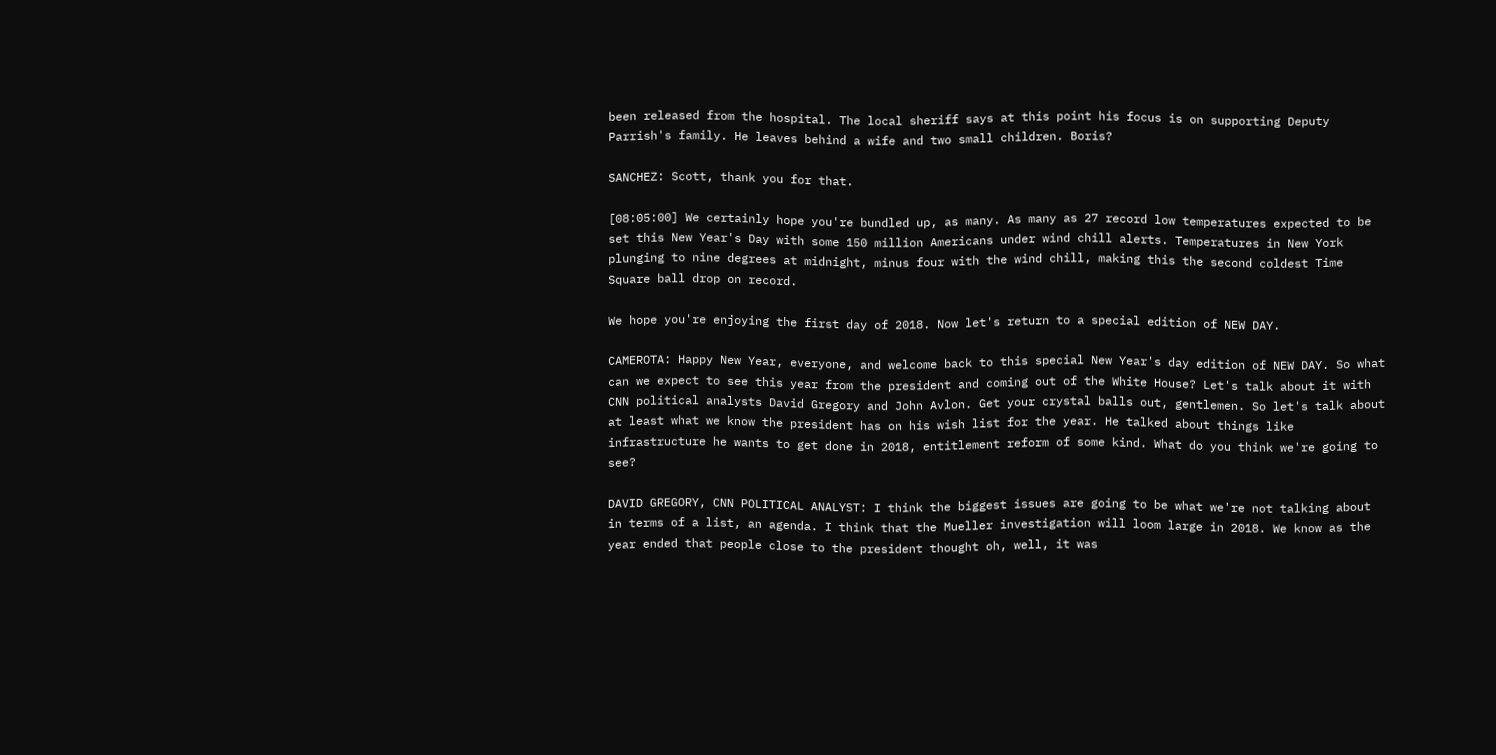been released from the hospital. The local sheriff says at this point his focus is on supporting Deputy Parrish's family. He leaves behind a wife and two small children. Boris?

SANCHEZ: Scott, thank you for that.

[08:05:00] We certainly hope you're bundled up, as many. As many as 27 record low temperatures expected to be set this New Year's Day with some 150 million Americans under wind chill alerts. Temperatures in New York plunging to nine degrees at midnight, minus four with the wind chill, making this the second coldest Time Square ball drop on record.

We hope you're enjoying the first day of 2018. Now let's return to a special edition of NEW DAY.

CAMEROTA: Happy New Year, everyone, and welcome back to this special New Year's day edition of NEW DAY. So what can we expect to see this year from the president and coming out of the White House? Let's talk about it with CNN political analysts David Gregory and John Avlon. Get your crystal balls out, gentlemen. So let's talk about at least what we know the president has on his wish list for the year. He talked about things like infrastructure he wants to get done in 2018, entitlement reform of some kind. What do you think we're going to see?

DAVID GREGORY, CNN POLITICAL ANALYST: I think the biggest issues are going to be what we're not talking about in terms of a list, an agenda. I think that the Mueller investigation will loom large in 2018. We know as the year ended that people close to the president thought oh, well, it was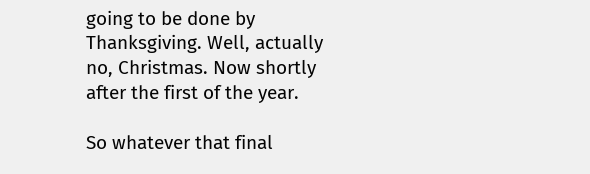going to be done by Thanksgiving. Well, actually no, Christmas. Now shortly after the first of the year.

So whatever that final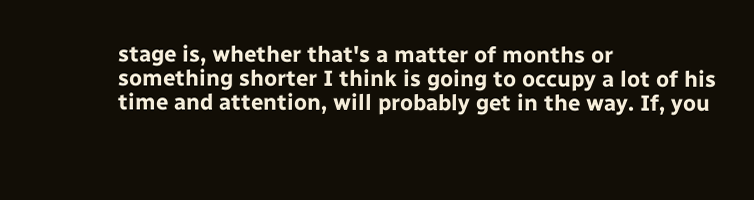stage is, whether that's a matter of months or something shorter I think is going to occupy a lot of his time and attention, will probably get in the way. If, you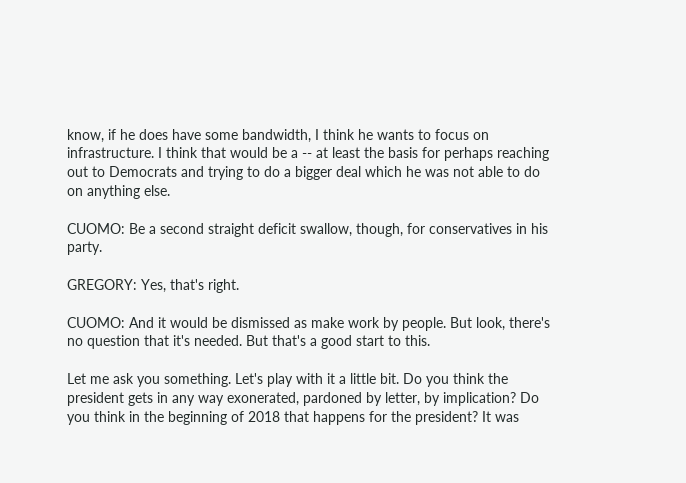know, if he does have some bandwidth, I think he wants to focus on infrastructure. I think that would be a -- at least the basis for perhaps reaching out to Democrats and trying to do a bigger deal which he was not able to do on anything else.

CUOMO: Be a second straight deficit swallow, though, for conservatives in his party.

GREGORY: Yes, that's right.

CUOMO: And it would be dismissed as make work by people. But look, there's no question that it's needed. But that's a good start to this.

Let me ask you something. Let's play with it a little bit. Do you think the president gets in any way exonerated, pardoned by letter, by implication? Do you think in the beginning of 2018 that happens for the president? It was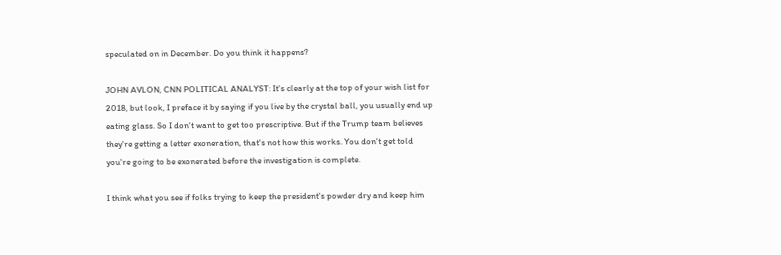speculated on in December. Do you think it happens?

JOHN AVLON, CNN POLITICAL ANALYST: It's clearly at the top of your wish list for 2018, but look, I preface it by saying if you live by the crystal ball, you usually end up eating glass. So I don't want to get too prescriptive. But if the Trump team believes they're getting a letter exoneration, that's not how this works. You don't get told you're going to be exonerated before the investigation is complete.

I think what you see if folks trying to keep the president's powder dry and keep him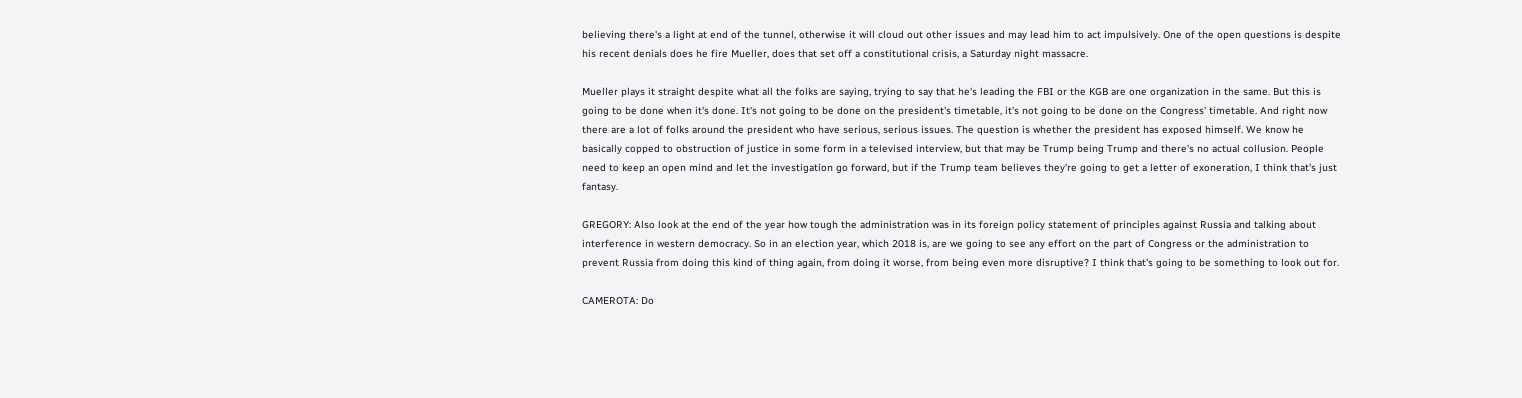believing there's a light at end of the tunnel, otherwise it will cloud out other issues and may lead him to act impulsively. One of the open questions is despite his recent denials does he fire Mueller, does that set off a constitutional crisis, a Saturday night massacre.

Mueller plays it straight despite what all the folks are saying, trying to say that he's leading the FBI or the KGB are one organization in the same. But this is going to be done when it's done. It's not going to be done on the president's timetable, it's not going to be done on the Congress' timetable. And right now there are a lot of folks around the president who have serious, serious issues. The question is whether the president has exposed himself. We know he basically copped to obstruction of justice in some form in a televised interview, but that may be Trump being Trump and there's no actual collusion. People need to keep an open mind and let the investigation go forward, but if the Trump team believes they're going to get a letter of exoneration, I think that's just fantasy.

GREGORY: Also look at the end of the year how tough the administration was in its foreign policy statement of principles against Russia and talking about interference in western democracy. So in an election year, which 2018 is, are we going to see any effort on the part of Congress or the administration to prevent Russia from doing this kind of thing again, from doing it worse, from being even more disruptive? I think that's going to be something to look out for.

CAMEROTA: Do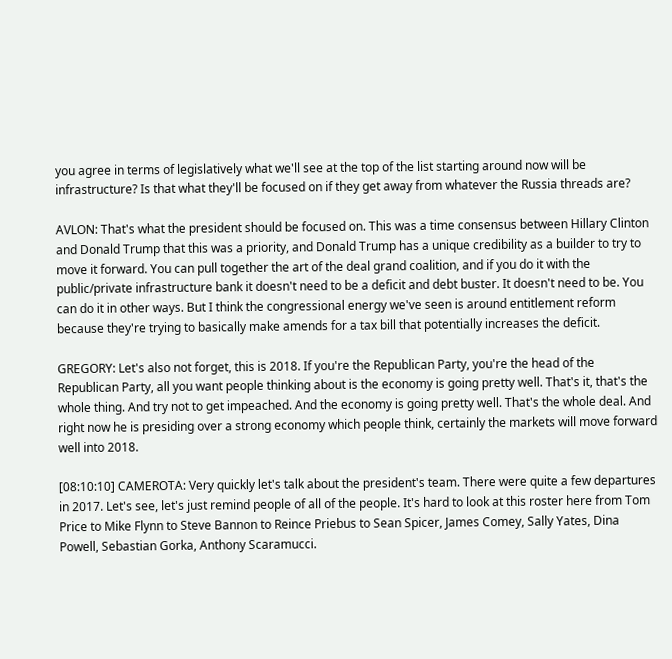you agree in terms of legislatively what we'll see at the top of the list starting around now will be infrastructure? Is that what they'll be focused on if they get away from whatever the Russia threads are?

AVLON: That's what the president should be focused on. This was a time consensus between Hillary Clinton and Donald Trump that this was a priority, and Donald Trump has a unique credibility as a builder to try to move it forward. You can pull together the art of the deal grand coalition, and if you do it with the public/private infrastructure bank it doesn't need to be a deficit and debt buster. It doesn't need to be. You can do it in other ways. But I think the congressional energy we've seen is around entitlement reform because they're trying to basically make amends for a tax bill that potentially increases the deficit.

GREGORY: Let's also not forget, this is 2018. If you're the Republican Party, you're the head of the Republican Party, all you want people thinking about is the economy is going pretty well. That's it, that's the whole thing. And try not to get impeached. And the economy is going pretty well. That's the whole deal. And right now he is presiding over a strong economy which people think, certainly the markets will move forward well into 2018.

[08:10:10] CAMEROTA: Very quickly let's talk about the president's team. There were quite a few departures in 2017. Let's see, let's just remind people of all of the people. It's hard to look at this roster here from Tom Price to Mike Flynn to Steve Bannon to Reince Priebus to Sean Spicer, James Comey, Sally Yates, Dina Powell, Sebastian Gorka, Anthony Scaramucci.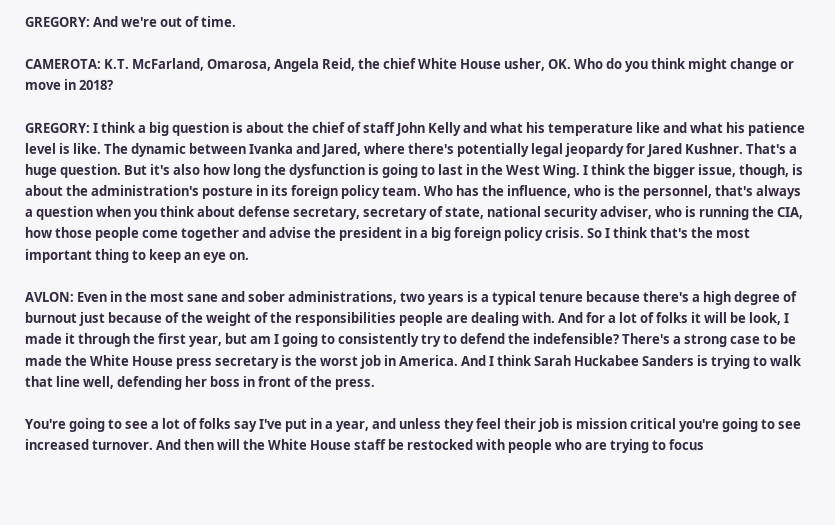GREGORY: And we're out of time.

CAMEROTA: K.T. McFarland, Omarosa, Angela Reid, the chief White House usher, OK. Who do you think might change or move in 2018?

GREGORY: I think a big question is about the chief of staff John Kelly and what his temperature like and what his patience level is like. The dynamic between Ivanka and Jared, where there's potentially legal jeopardy for Jared Kushner. That's a huge question. But it's also how long the dysfunction is going to last in the West Wing. I think the bigger issue, though, is about the administration's posture in its foreign policy team. Who has the influence, who is the personnel, that's always a question when you think about defense secretary, secretary of state, national security adviser, who is running the CIA, how those people come together and advise the president in a big foreign policy crisis. So I think that's the most important thing to keep an eye on.

AVLON: Even in the most sane and sober administrations, two years is a typical tenure because there's a high degree of burnout just because of the weight of the responsibilities people are dealing with. And for a lot of folks it will be look, I made it through the first year, but am I going to consistently try to defend the indefensible? There's a strong case to be made the White House press secretary is the worst job in America. And I think Sarah Huckabee Sanders is trying to walk that line well, defending her boss in front of the press.

You're going to see a lot of folks say I've put in a year, and unless they feel their job is mission critical you're going to see increased turnover. And then will the White House staff be restocked with people who are trying to focus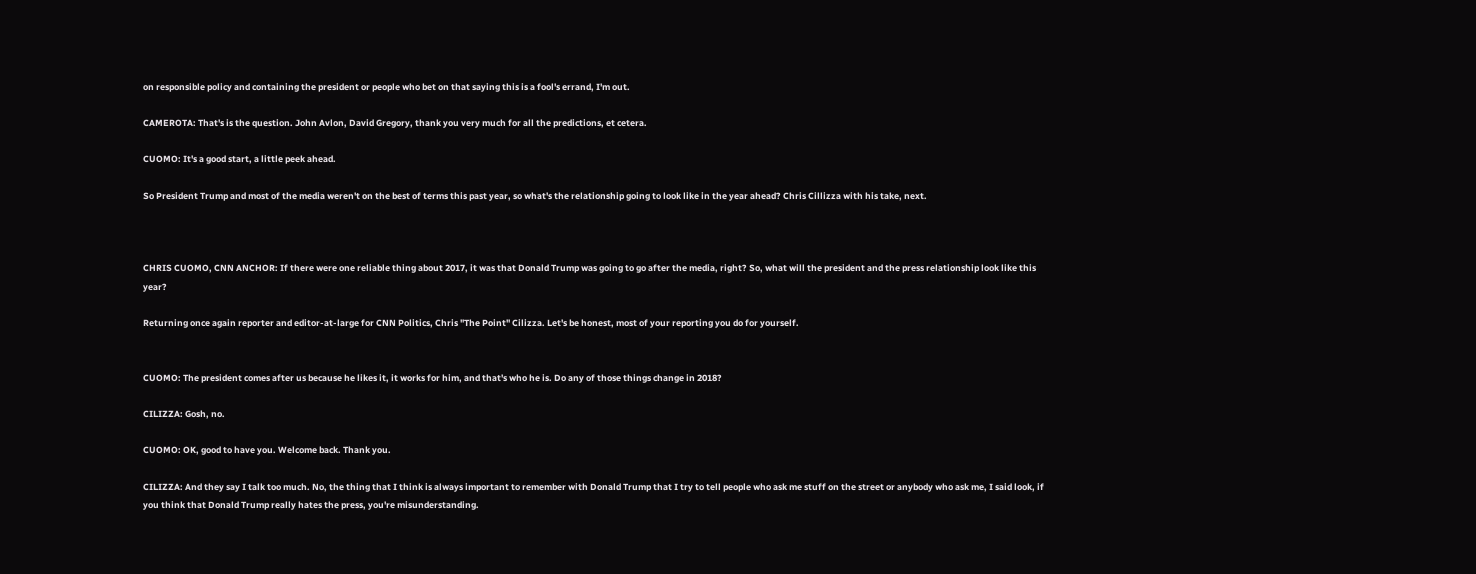on responsible policy and containing the president or people who bet on that saying this is a fool's errand, I'm out.

CAMEROTA: That's is the question. John Avlon, David Gregory, thank you very much for all the predictions, et cetera.

CUOMO: It's a good start, a little peek ahead.

So President Trump and most of the media weren't on the best of terms this past year, so what's the relationship going to look like in the year ahead? Chris Cillizza with his take, next.



CHRIS CUOMO, CNN ANCHOR: If there were one reliable thing about 2017, it was that Donald Trump was going to go after the media, right? So, what will the president and the press relationship look like this year?

Returning once again reporter and editor-at-large for CNN Politics, Chris "The Point" Cilizza. Let's be honest, most of your reporting you do for yourself.


CUOMO: The president comes after us because he likes it, it works for him, and that's who he is. Do any of those things change in 2018?

CILIZZA: Gosh, no.

CUOMO: OK, good to have you. Welcome back. Thank you.

CILIZZA: And they say I talk too much. No, the thing that I think is always important to remember with Donald Trump that I try to tell people who ask me stuff on the street or anybody who ask me, I said look, if you think that Donald Trump really hates the press, you're misunderstanding.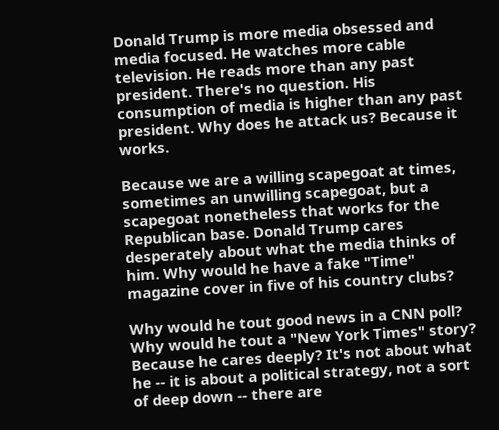Donald Trump is more media obsessed and media focused. He watches more cable television. He reads more than any past president. There's no question. His consumption of media is higher than any past president. Why does he attack us? Because it works.

Because we are a willing scapegoat at times, sometimes an unwilling scapegoat, but a scapegoat nonetheless that works for the Republican base. Donald Trump cares desperately about what the media thinks of him. Why would he have a fake "Time" magazine cover in five of his country clubs?

Why would he tout good news in a CNN poll? Why would he tout a "New York Times" story? Because he cares deeply? It's not about what he -- it is about a political strategy, not a sort of deep down -- there are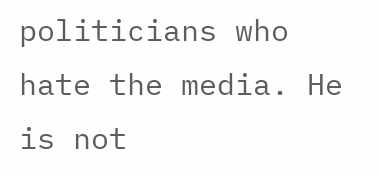politicians who hate the media. He is not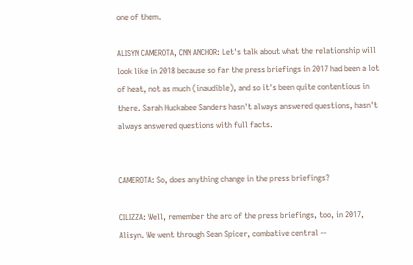one of them.

ALISYN CAMEROTA, CNN ANCHOR: Let's talk about what the relationship will look like in 2018 because so far the press briefings in 2017 had been a lot of heat, not as much (inaudible), and so it's been quite contentious in there. Sarah Huckabee Sanders hasn't always answered questions, hasn't always answered questions with full facts.


CAMEROTA: So, does anything change in the press briefings?

CILIZZA: Well, remember the arc of the press briefings, too, in 2017, Alisyn. We went through Sean Spicer, combative central --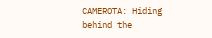CAMEROTA: Hiding behind the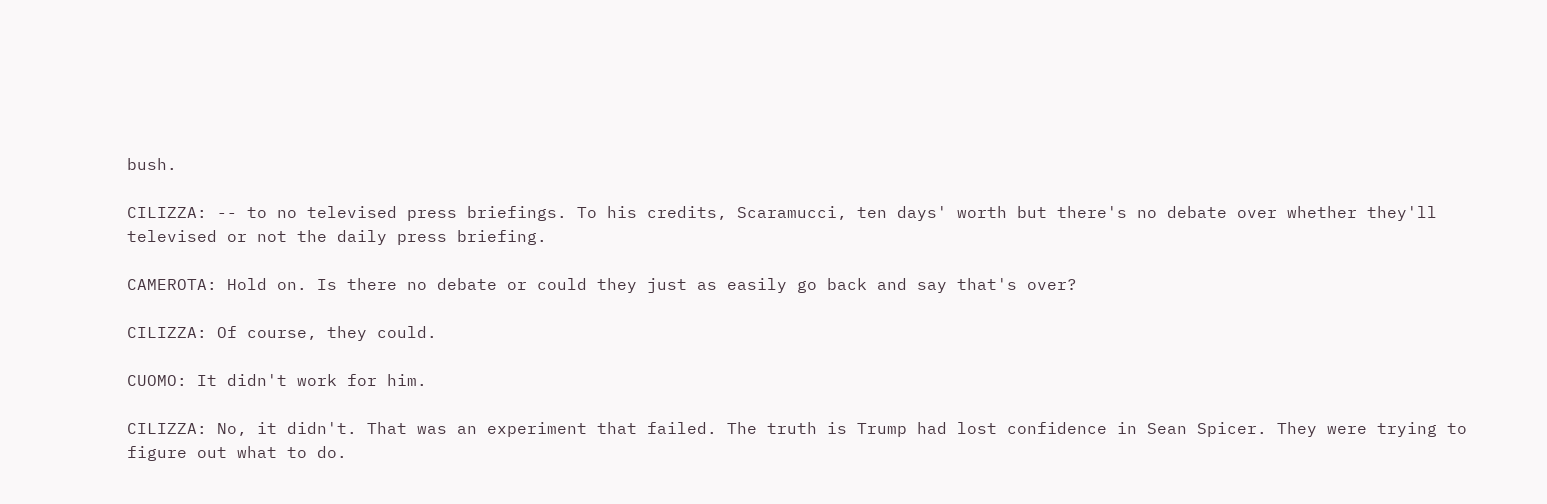bush.

CILIZZA: -- to no televised press briefings. To his credits, Scaramucci, ten days' worth but there's no debate over whether they'll televised or not the daily press briefing.

CAMEROTA: Hold on. Is there no debate or could they just as easily go back and say that's over?

CILIZZA: Of course, they could.

CUOMO: It didn't work for him.

CILIZZA: No, it didn't. That was an experiment that failed. The truth is Trump had lost confidence in Sean Spicer. They were trying to figure out what to do.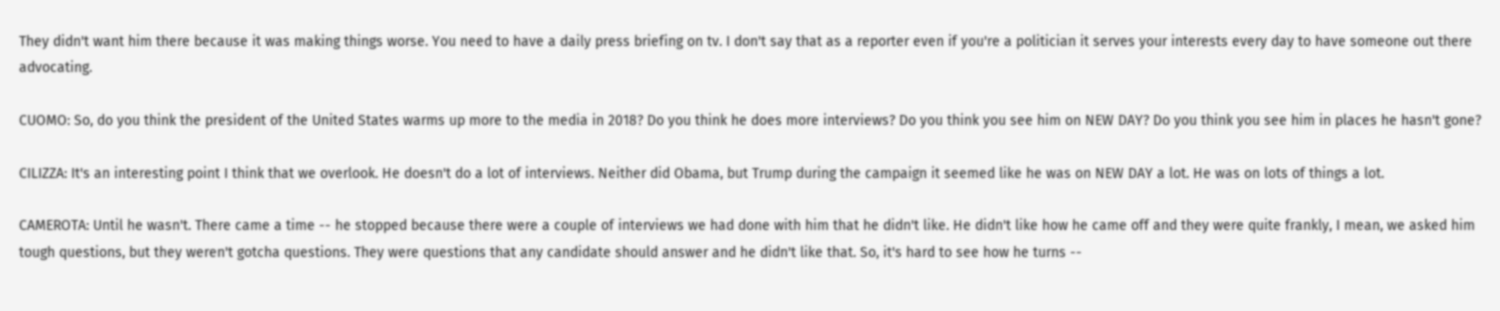They didn't want him there because it was making things worse. You need to have a daily press briefing on tv. I don't say that as a reporter even if you're a politician it serves your interests every day to have someone out there advocating.

CUOMO: So, do you think the president of the United States warms up more to the media in 2018? Do you think he does more interviews? Do you think you see him on NEW DAY? Do you think you see him in places he hasn't gone?

CILIZZA: It's an interesting point I think that we overlook. He doesn't do a lot of interviews. Neither did Obama, but Trump during the campaign it seemed like he was on NEW DAY a lot. He was on lots of things a lot.

CAMEROTA: Until he wasn't. There came a time -- he stopped because there were a couple of interviews we had done with him that he didn't like. He didn't like how he came off and they were quite frankly, I mean, we asked him tough questions, but they weren't gotcha questions. They were questions that any candidate should answer and he didn't like that. So, it's hard to see how he turns --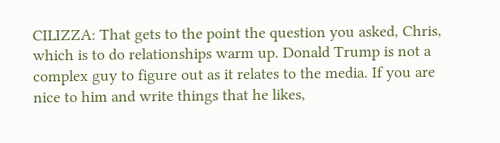CILIZZA: That gets to the point the question you asked, Chris, which is to do relationships warm up. Donald Trump is not a complex guy to figure out as it relates to the media. If you are nice to him and write things that he likes,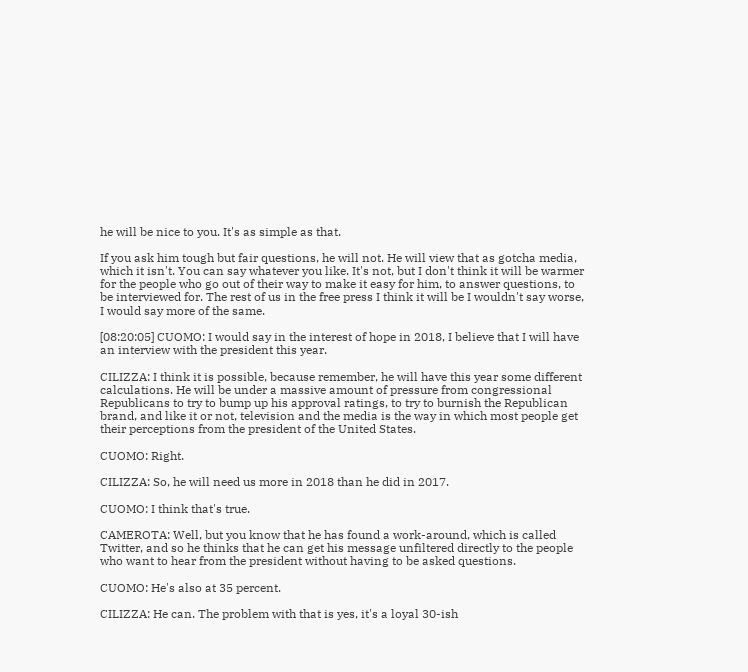he will be nice to you. It's as simple as that.

If you ask him tough but fair questions, he will not. He will view that as gotcha media, which it isn't. You can say whatever you like. It's not, but I don't think it will be warmer for the people who go out of their way to make it easy for him, to answer questions, to be interviewed for. The rest of us in the free press I think it will be I wouldn't say worse, I would say more of the same.

[08:20:05] CUOMO: I would say in the interest of hope in 2018, I believe that I will have an interview with the president this year.

CILIZZA: I think it is possible, because remember, he will have this year some different calculations. He will be under a massive amount of pressure from congressional Republicans to try to bump up his approval ratings, to try to burnish the Republican brand, and like it or not, television and the media is the way in which most people get their perceptions from the president of the United States.

CUOMO: Right.

CILIZZA: So, he will need us more in 2018 than he did in 2017.

CUOMO: I think that's true.

CAMEROTA: Well, but you know that he has found a work-around, which is called Twitter, and so he thinks that he can get his message unfiltered directly to the people who want to hear from the president without having to be asked questions.

CUOMO: He's also at 35 percent.

CILIZZA: He can. The problem with that is yes, it's a loyal 30-ish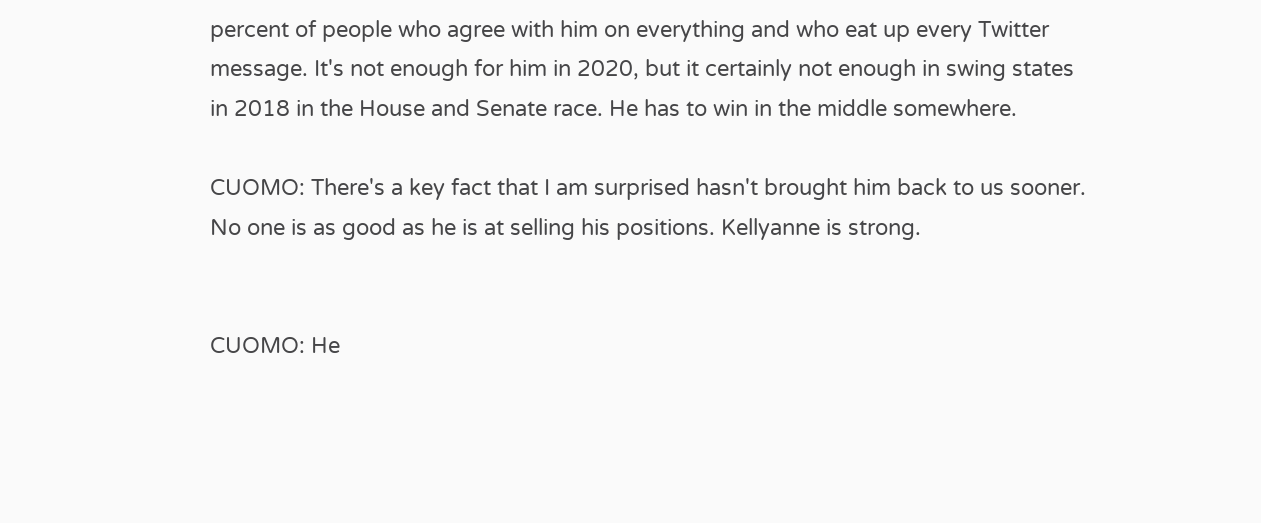percent of people who agree with him on everything and who eat up every Twitter message. It's not enough for him in 2020, but it certainly not enough in swing states in 2018 in the House and Senate race. He has to win in the middle somewhere.

CUOMO: There's a key fact that I am surprised hasn't brought him back to us sooner. No one is as good as he is at selling his positions. Kellyanne is strong.


CUOMO: He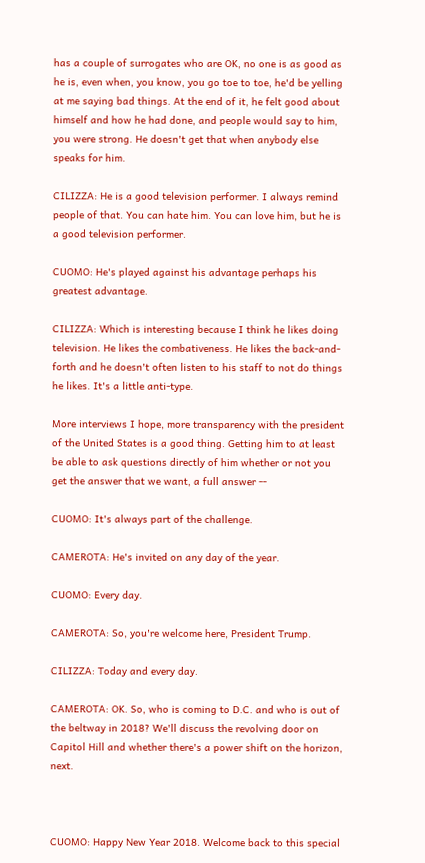has a couple of surrogates who are OK, no one is as good as he is, even when, you know, you go toe to toe, he'd be yelling at me saying bad things. At the end of it, he felt good about himself and how he had done, and people would say to him, you were strong. He doesn't get that when anybody else speaks for him.

CILIZZA: He is a good television performer. I always remind people of that. You can hate him. You can love him, but he is a good television performer.

CUOMO: He's played against his advantage perhaps his greatest advantage.

CILIZZA: Which is interesting because I think he likes doing television. He likes the combativeness. He likes the back-and-forth and he doesn't often listen to his staff to not do things he likes. It's a little anti-type.

More interviews I hope, more transparency with the president of the United States is a good thing. Getting him to at least be able to ask questions directly of him whether or not you get the answer that we want, a full answer --

CUOMO: It's always part of the challenge.

CAMEROTA: He's invited on any day of the year.

CUOMO: Every day.

CAMEROTA: So, you're welcome here, President Trump.

CILIZZA: Today and every day.

CAMEROTA: OK. So, who is coming to D.C. and who is out of the beltway in 2018? We'll discuss the revolving door on Capitol Hill and whether there's a power shift on the horizon, next.



CUOMO: Happy New Year 2018. Welcome back to this special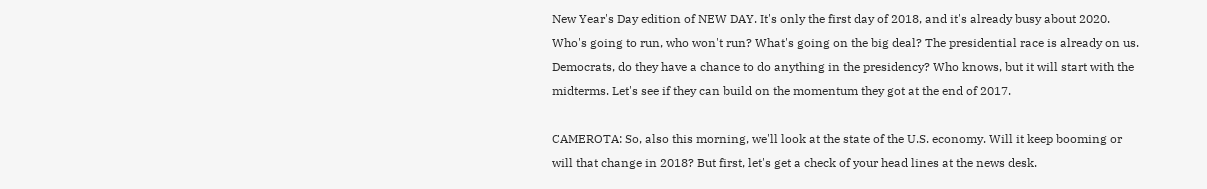New Year's Day edition of NEW DAY. It's only the first day of 2018, and it's already busy about 2020. Who's going to run, who won't run? What's going on the big deal? The presidential race is already on us. Democrats, do they have a chance to do anything in the presidency? Who knows, but it will start with the midterms. Let's see if they can build on the momentum they got at the end of 2017.

CAMEROTA: So, also this morning, we'll look at the state of the U.S. economy. Will it keep booming or will that change in 2018? But first, let's get a check of your head lines at the news desk.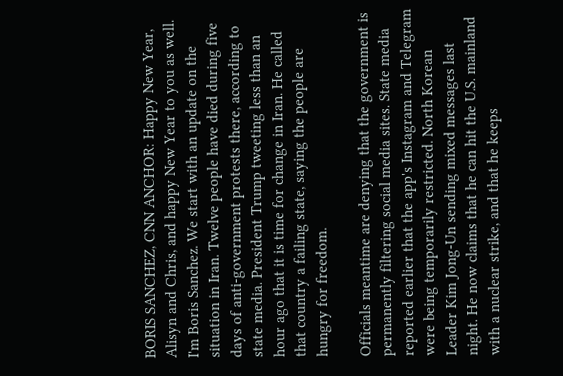BORIS SANCHEZ, CNN ANCHOR: Happy New Year, Alisyn and Chris, and happy New Year to you as well. I'm Boris Sanchez. We start with an update on the situation in Iran. Twelve people have died during five days of anti-government protests there, according to state media. President Trump tweeting less than an hour ago that it is time for change in Iran. He called that country a failing state, saying the people are hungry for freedom.

Officials meantime are denying that the government is permanently filtering social media sites. State media reported earlier that the app's Instagram and Telegram were being temporarily restricted. North Korean Leader Kim Jong-Un sending mixed messages last night. He now claims that he can hit the U.S. mainland with a nuclear strike, and that he keeps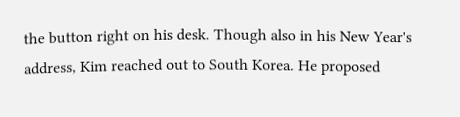the button right on his desk. Though also in his New Year's address, Kim reached out to South Korea. He proposed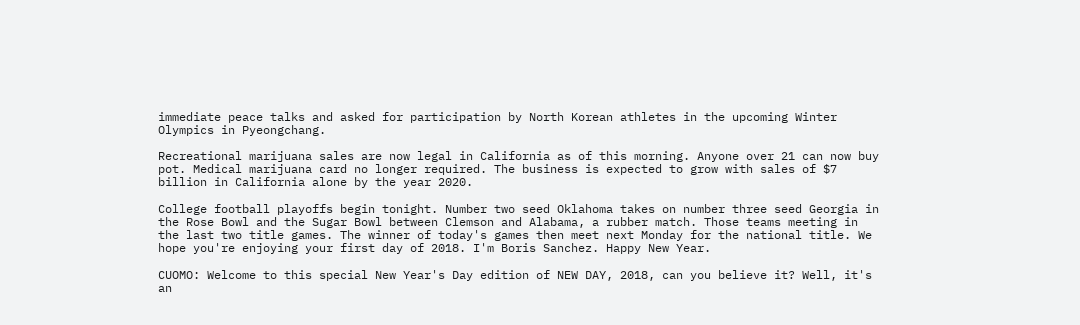immediate peace talks and asked for participation by North Korean athletes in the upcoming Winter Olympics in Pyeongchang.

Recreational marijuana sales are now legal in California as of this morning. Anyone over 21 can now buy pot. Medical marijuana card no longer required. The business is expected to grow with sales of $7 billion in California alone by the year 2020.

College football playoffs begin tonight. Number two seed Oklahoma takes on number three seed Georgia in the Rose Bowl and the Sugar Bowl between Clemson and Alabama, a rubber match. Those teams meeting in the last two title games. The winner of today's games then meet next Monday for the national title. We hope you're enjoying your first day of 2018. I'm Boris Sanchez. Happy New Year.

CUOMO: Welcome to this special New Year's Day edition of NEW DAY, 2018, can you believe it? Well, it's an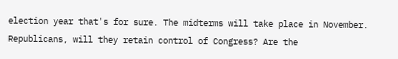election year that's for sure. The midterms will take place in November. Republicans, will they retain control of Congress? Are the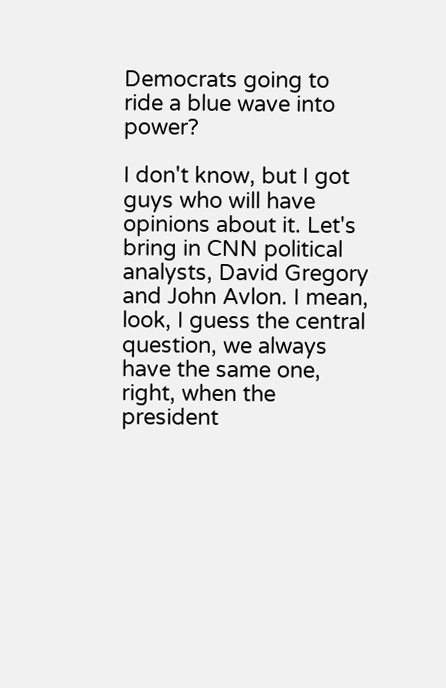Democrats going to ride a blue wave into power?

I don't know, but I got guys who will have opinions about it. Let's bring in CNN political analysts, David Gregory and John Avlon. I mean, look, I guess the central question, we always have the same one, right, when the president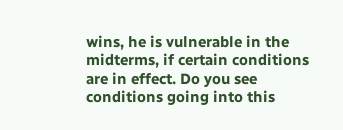wins, he is vulnerable in the midterms, if certain conditions are in effect. Do you see conditions going into this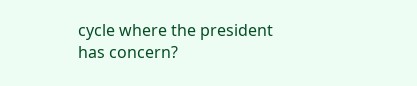cycle where the president has concern?